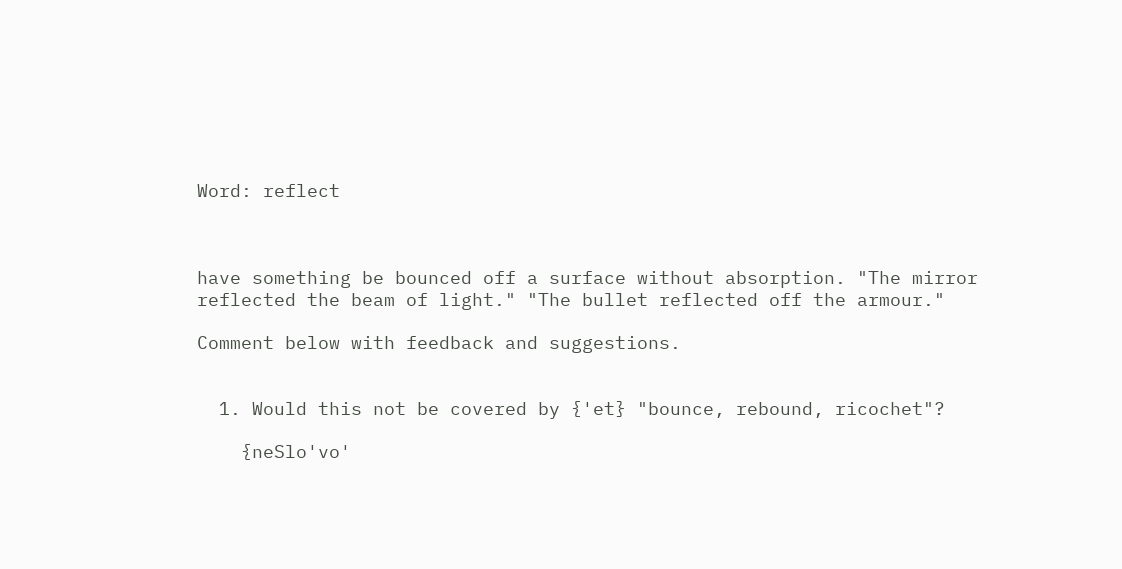Word: reflect



have something be bounced off a surface without absorption. "The mirror reflected the beam of light." "The bullet reflected off the armour."

Comment below with feedback and suggestions.


  1. Would this not be covered by {'et} "bounce, rebound, ricochet"?

    {neSlo'vo'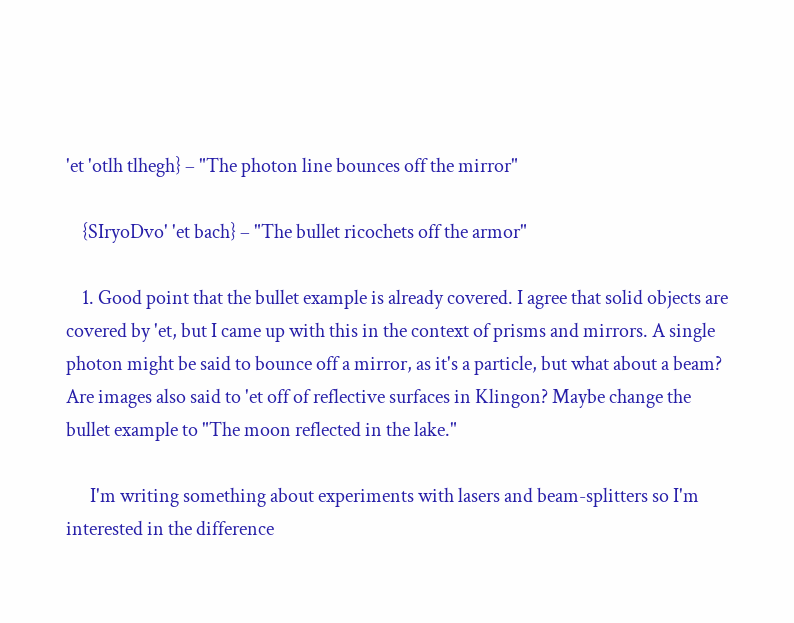'et 'otlh tlhegh} – "The photon line bounces off the mirror"

    {SIryoDvo' 'et bach} – "The bullet ricochets off the armor"

    1. Good point that the bullet example is already covered. I agree that solid objects are covered by 'et, but I came up with this in the context of prisms and mirrors. A single photon might be said to bounce off a mirror, as it's a particle, but what about a beam? Are images also said to 'et off of reflective surfaces in Klingon? Maybe change the bullet example to "The moon reflected in the lake."

      I'm writing something about experiments with lasers and beam-splitters so I'm interested in the difference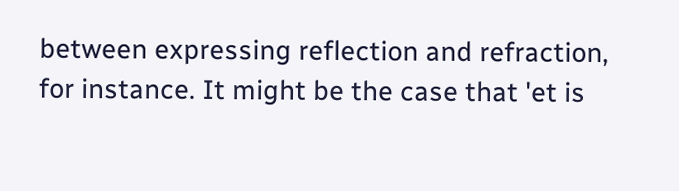between expressing reflection and refraction, for instance. It might be the case that 'et is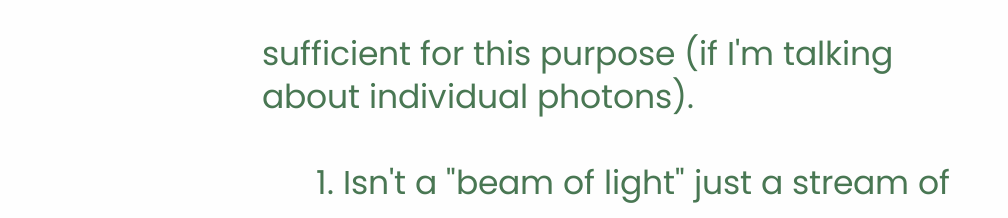sufficient for this purpose (if I'm talking about individual photons).

      1. Isn't a "beam of light" just a stream of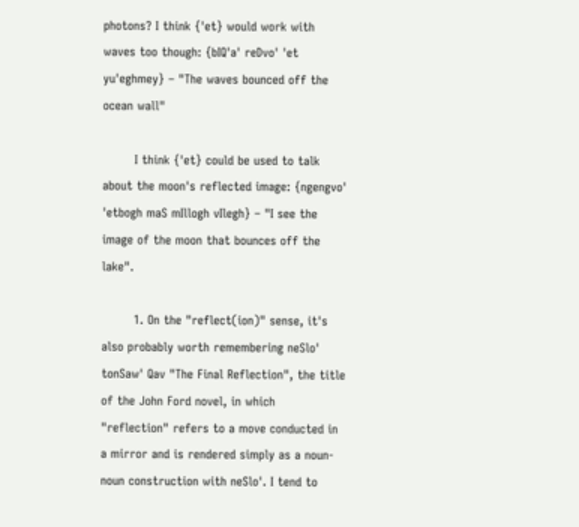photons? I think {'et} would work with waves too though: {bIQ'a' reDvo' 'et  yu'eghmey} – "The waves bounced off the ocean wall"

        I think {'et} could be used to talk about the moon's reflected image: {ngengvo' 'etbogh maS mIllogh vIlegh} – "I see the image of the moon that bounces off the lake".

        1. On the "reflect(ion)" sense, it's also probably worth remembering neSlo' tonSaw' Qav "The Final Reflection", the title of the John Ford novel, in which "reflection" refers to a move conducted in a mirror and is rendered simply as a noun-noun construction with neSlo'. I tend to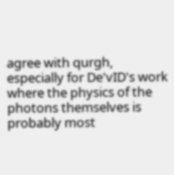agree with qurgh, especially for De'vID's work where the physics of the photons themselves is probably most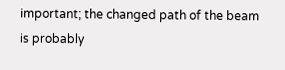important; the changed path of the beam is probably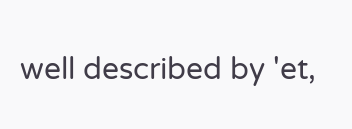well described by 'et,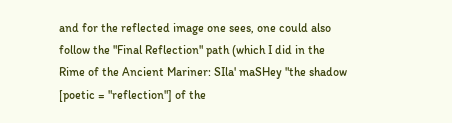and for the reflected image one sees, one could also follow the "Final Reflection" path (which I did in the Rime of the Ancient Mariner: SIla' maSHey "the shadow [poetic = "reflection"] of the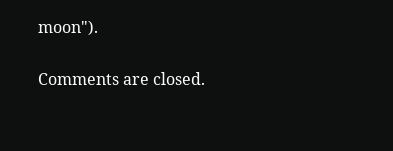moon").

Comments are closed.